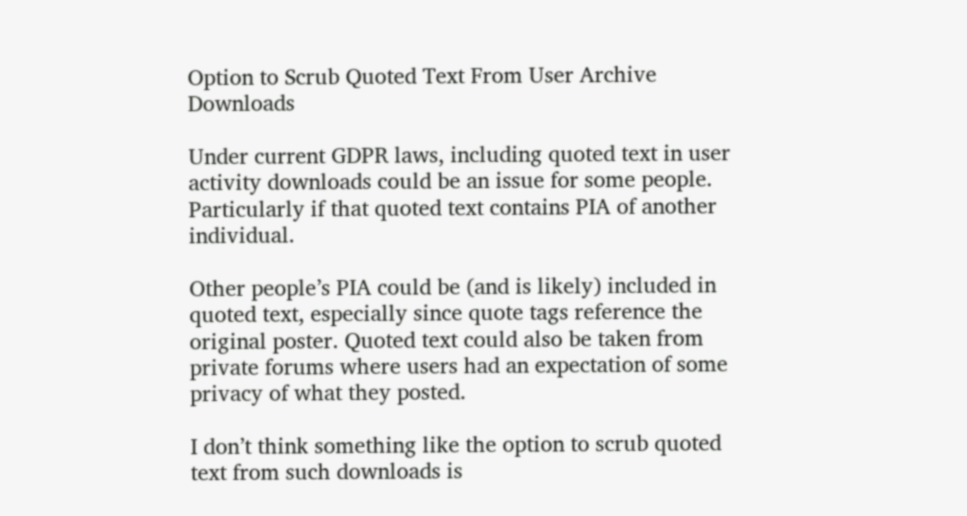Option to Scrub Quoted Text From User Archive Downloads

Under current GDPR laws, including quoted text in user activity downloads could be an issue for some people. Particularly if that quoted text contains PIA of another individual.

Other people’s PIA could be (and is likely) included in quoted text, especially since quote tags reference the original poster. Quoted text could also be taken from private forums where users had an expectation of some privacy of what they posted.

I don’t think something like the option to scrub quoted text from such downloads is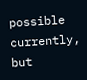possible currently, but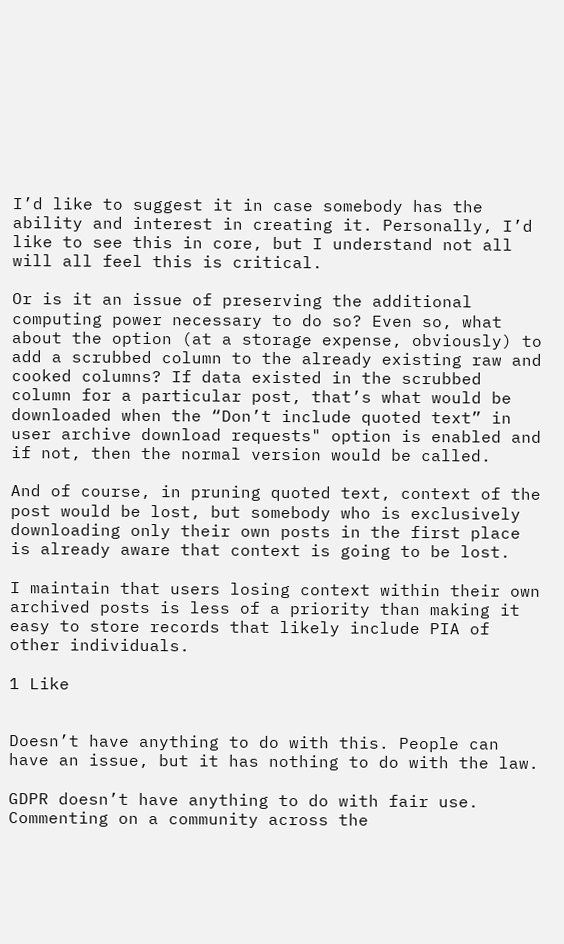I’d like to suggest it in case somebody has the ability and interest in creating it. Personally, I’d like to see this in core, but I understand not all will all feel this is critical.

Or is it an issue of preserving the additional computing power necessary to do so? Even so, what about the option (at a storage expense, obviously) to add a scrubbed column to the already existing raw and cooked columns? If data existed in the scrubbed column for a particular post, that’s what would be downloaded when the “Don’t include quoted text” in user archive download requests" option is enabled and if not, then the normal version would be called.

And of course, in pruning quoted text, context of the post would be lost, but somebody who is exclusively downloading only their own posts in the first place is already aware that context is going to be lost.

I maintain that users losing context within their own archived posts is less of a priority than making it easy to store records that likely include PIA of other individuals.

1 Like


Doesn’t have anything to do with this. People can have an issue, but it has nothing to do with the law.

GDPR doesn’t have anything to do with fair use. Commenting on a community across the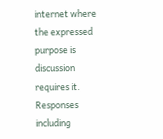internet where the expressed purpose is discussion requires it. Responses including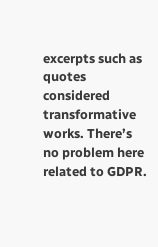excerpts such as quotes considered transformative works. There’s no problem here related to GDPR.